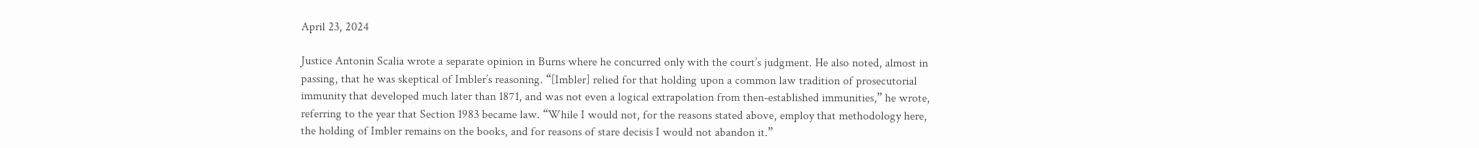April 23, 2024

Justice Antonin Scalia wrote a separate opinion in Burns where he concurred only with the court’s judgment. He also noted, almost in passing, that he was skeptical of Imbler’s reasoning. “[Imbler] relied for that holding upon a common law tradition of prosecutorial immunity that developed much later than 1871, and was not even a logical extrapolation from then-established immunities,” he wrote, referring to the year that Section 1983 became law. “While I would not, for the reasons stated above, employ that methodology here, the holding of Imbler remains on the books, and for reasons of stare decisis I would not abandon it.”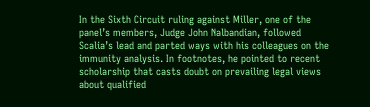In the Sixth Circuit ruling against Miller, one of the panel’s members, Judge John Nalbandian, followed Scalia’s lead and parted ways with his colleagues on the immunity analysis. In footnotes, he pointed to recent scholarship that casts doubt on prevailing legal views about qualified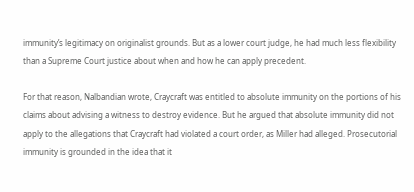immunity’s legitimacy on originalist grounds. But as a lower court judge, he had much less flexibility than a Supreme Court justice about when and how he can apply precedent.

For that reason, Nalbandian wrote, Craycraft was entitled to absolute immunity on the portions of his claims about advising a witness to destroy evidence. But he argued that absolute immunity did not apply to the allegations that Craycraft had violated a court order, as Miller had alleged. Prosecutorial immunity is grounded in the idea that it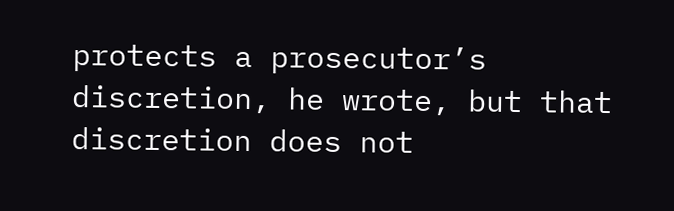protects a prosecutor’s discretion, he wrote, but that discretion does not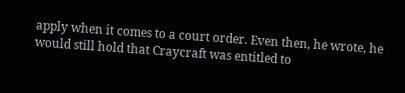apply when it comes to a court order. Even then, he wrote, he would still hold that Craycraft was entitled to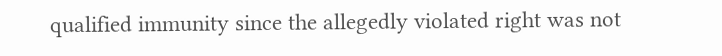qualified immunity since the allegedly violated right was not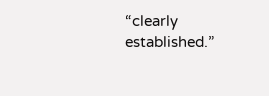“clearly established.”